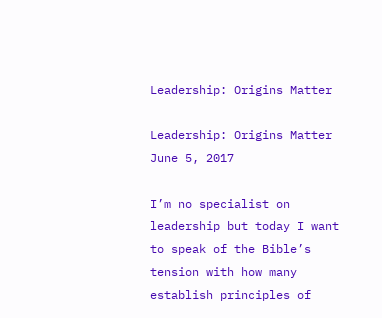Leadership: Origins Matter

Leadership: Origins Matter June 5, 2017

I’m no specialist on leadership but today I want to speak of the Bible’s tension with how many establish principles of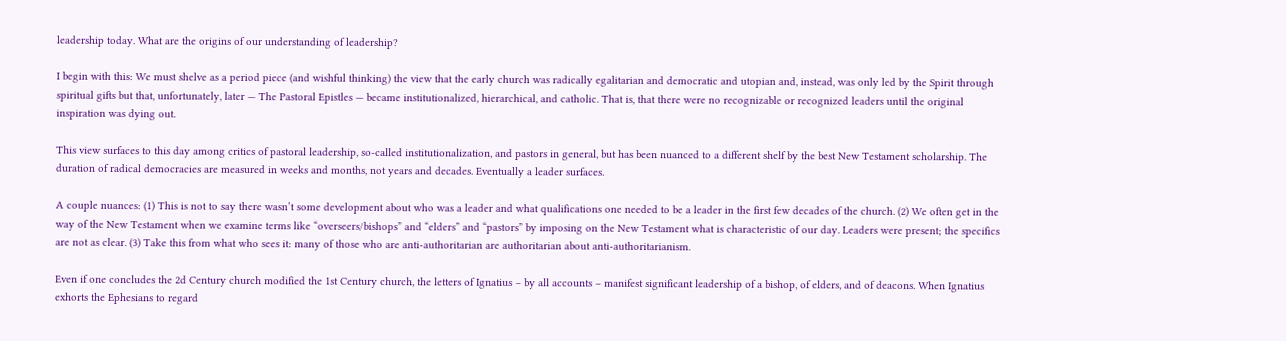leadership today. What are the origins of our understanding of leadership?

I begin with this: We must shelve as a period piece (and wishful thinking) the view that the early church was radically egalitarian and democratic and utopian and, instead, was only led by the Spirit through spiritual gifts but that, unfortunately, later — The Pastoral Epistles — became institutionalized, hierarchical, and catholic. That is, that there were no recognizable or recognized leaders until the original inspiration was dying out.

This view surfaces to this day among critics of pastoral leadership, so-called institutionalization, and pastors in general, but has been nuanced to a different shelf by the best New Testament scholarship. The duration of radical democracies are measured in weeks and months, not years and decades. Eventually a leader surfaces.

A couple nuances: (1) This is not to say there wasn’t some development about who was a leader and what qualifications one needed to be a leader in the first few decades of the church. (2) We often get in the way of the New Testament when we examine terms like “overseers/bishops” and “elders” and “pastors” by imposing on the New Testament what is characteristic of our day. Leaders were present; the specifics are not as clear. (3) Take this from what who sees it: many of those who are anti-authoritarian are authoritarian about anti-authoritarianism.

Even if one concludes the 2d Century church modified the 1st Century church, the letters of Ignatius – by all accounts – manifest significant leadership of a bishop, of elders, and of deacons. When Ignatius exhorts the Ephesians to regard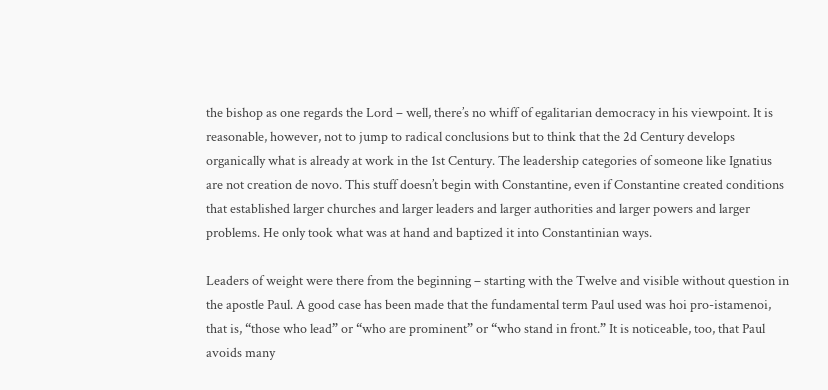the bishop as one regards the Lord – well, there’s no whiff of egalitarian democracy in his viewpoint. It is reasonable, however, not to jump to radical conclusions but to think that the 2d Century develops organically what is already at work in the 1st Century. The leadership categories of someone like Ignatius are not creation de novo. This stuff doesn’t begin with Constantine, even if Constantine created conditions that established larger churches and larger leaders and larger authorities and larger powers and larger problems. He only took what was at hand and baptized it into Constantinian ways.

Leaders of weight were there from the beginning – starting with the Twelve and visible without question in the apostle Paul. A good case has been made that the fundamental term Paul used was hoi pro-istamenoi, that is, “those who lead” or “who are prominent” or “who stand in front.” It is noticeable, too, that Paul avoids many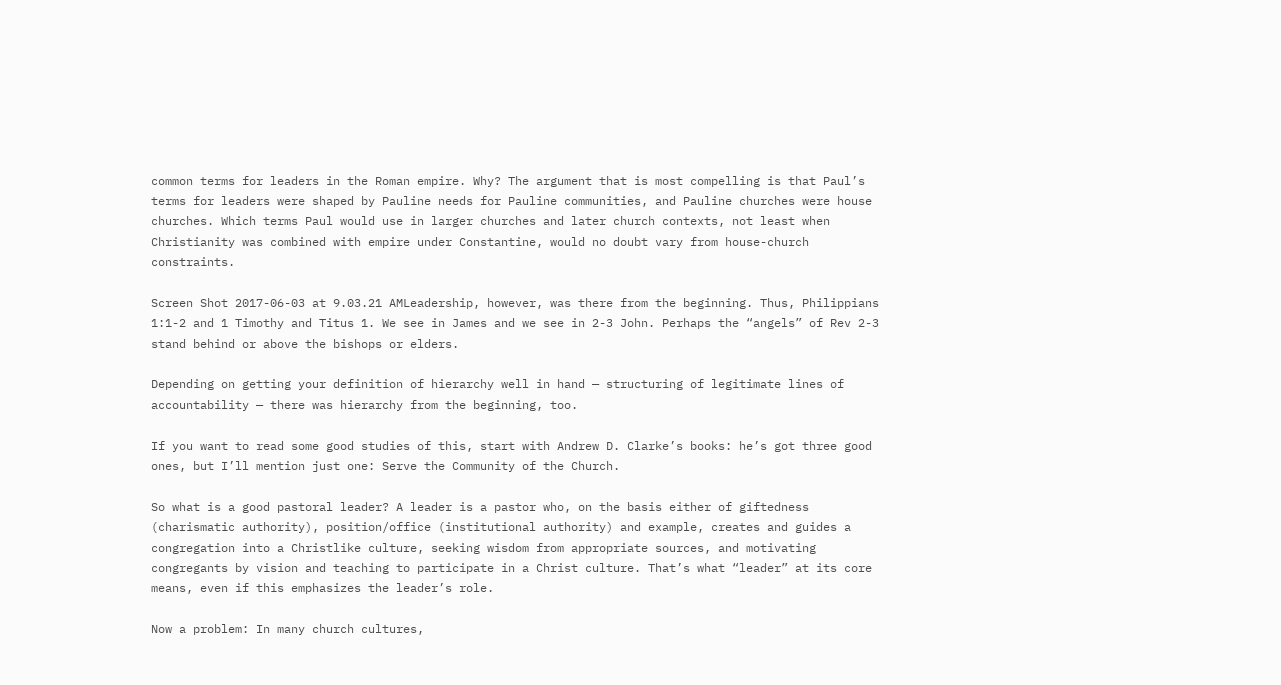common terms for leaders in the Roman empire. Why? The argument that is most compelling is that Paul’s terms for leaders were shaped by Pauline needs for Pauline communities, and Pauline churches were house churches. Which terms Paul would use in larger churches and later church contexts, not least when Christianity was combined with empire under Constantine, would no doubt vary from house-church constraints.

Screen Shot 2017-06-03 at 9.03.21 AMLeadership, however, was there from the beginning. Thus, Philippians 1:1-2 and 1 Timothy and Titus 1. We see in James and we see in 2-3 John. Perhaps the “angels” of Rev 2-3 stand behind or above the bishops or elders.

Depending on getting your definition of hierarchy well in hand — structuring of legitimate lines of accountability — there was hierarchy from the beginning, too.

If you want to read some good studies of this, start with Andrew D. Clarke’s books: he’s got three good ones, but I’ll mention just one: Serve the Community of the Church.

So what is a good pastoral leader? A leader is a pastor who, on the basis either of giftedness (charismatic authority), position/office (institutional authority) and example, creates and guides a congregation into a Christlike culture, seeking wisdom from appropriate sources, and motivating congregants by vision and teaching to participate in a Christ culture. That’s what “leader” at its core means, even if this emphasizes the leader’s role.

Now a problem: In many church cultures,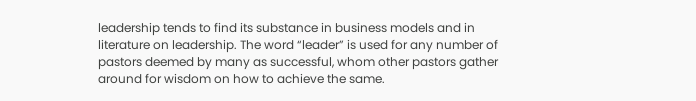leadership tends to find its substance in business models and in literature on leadership. The word “leader” is used for any number of pastors deemed by many as successful, whom other pastors gather around for wisdom on how to achieve the same.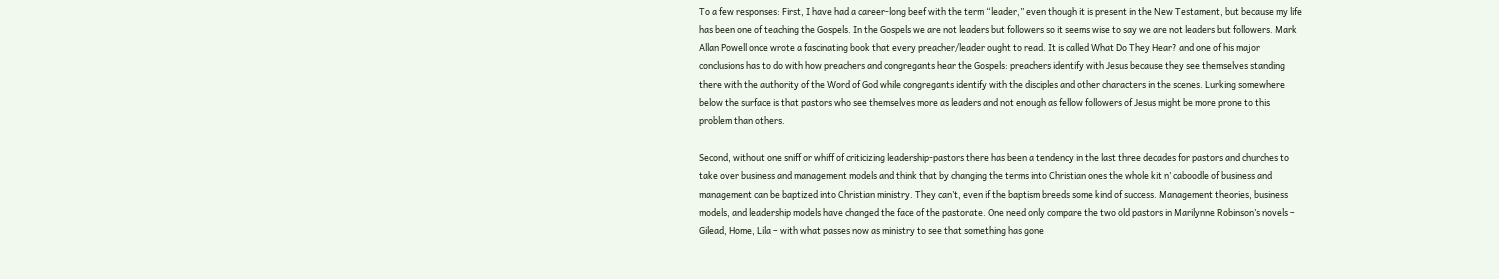To a few responses: First, I have had a career-long beef with the term “leader,” even though it is present in the New Testament, but because my life has been one of teaching the Gospels. In the Gospels we are not leaders but followers so it seems wise to say we are not leaders but followers. Mark Allan Powell once wrote a fascinating book that every preacher/leader ought to read. It is called What Do They Hear? and one of his major conclusions has to do with how preachers and congregants hear the Gospels: preachers identify with Jesus because they see themselves standing there with the authority of the Word of God while congregants identify with the disciples and other characters in the scenes. Lurking somewhere below the surface is that pastors who see themselves more as leaders and not enough as fellow followers of Jesus might be more prone to this problem than others.

Second, without one sniff or whiff of criticizing leadership-pastors there has been a tendency in the last three decades for pastors and churches to take over business and management models and think that by changing the terms into Christian ones the whole kit n’ caboodle of business and management can be baptized into Christian ministry. They can’t, even if the baptism breeds some kind of success. Management theories, business models, and leadership models have changed the face of the pastorate. One need only compare the two old pastors in Marilynne Robinson’s novels – Gilead, Home, Lila – with what passes now as ministry to see that something has gone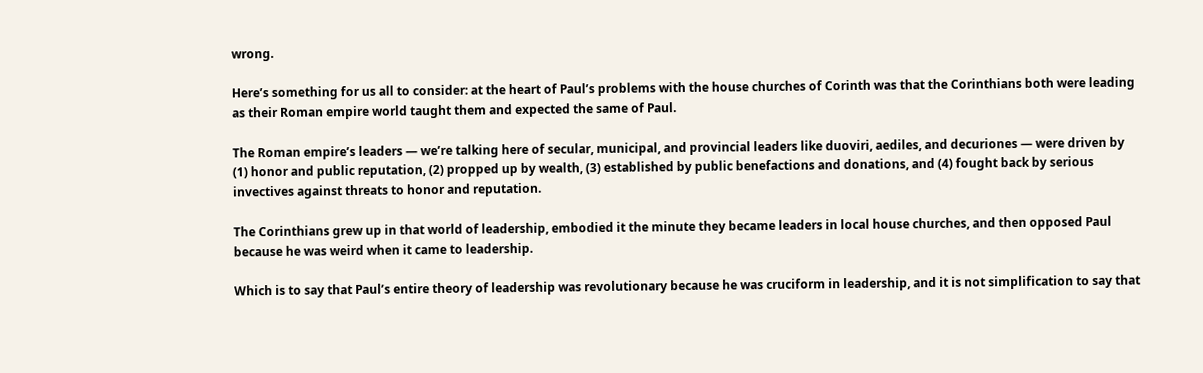wrong.

Here’s something for us all to consider: at the heart of Paul’s problems with the house churches of Corinth was that the Corinthians both were leading as their Roman empire world taught them and expected the same of Paul.

The Roman empire’s leaders — we’re talking here of secular, municipal, and provincial leaders like duoviri, aediles, and decuriones — were driven by (1) honor and public reputation, (2) propped up by wealth, (3) established by public benefactions and donations, and (4) fought back by serious invectives against threats to honor and reputation.

The Corinthians grew up in that world of leadership, embodied it the minute they became leaders in local house churches, and then opposed Paul because he was weird when it came to leadership.

Which is to say that Paul’s entire theory of leadership was revolutionary because he was cruciform in leadership, and it is not simplification to say that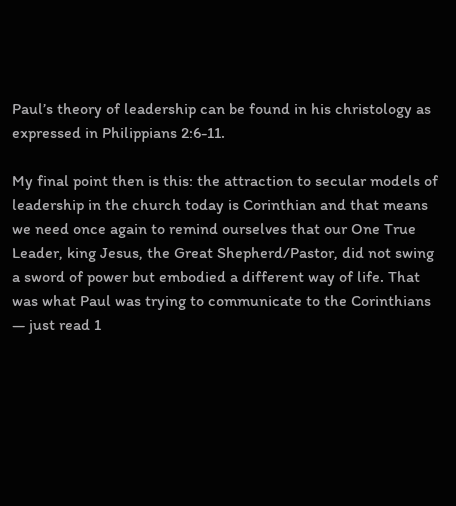Paul’s theory of leadership can be found in his christology as expressed in Philippians 2:6-11.

My final point then is this: the attraction to secular models of leadership in the church today is Corinthian and that means we need once again to remind ourselves that our One True Leader, king Jesus, the Great Shepherd/Pastor, did not swing a sword of power but embodied a different way of life. That was what Paul was trying to communicate to the Corinthians — just read 1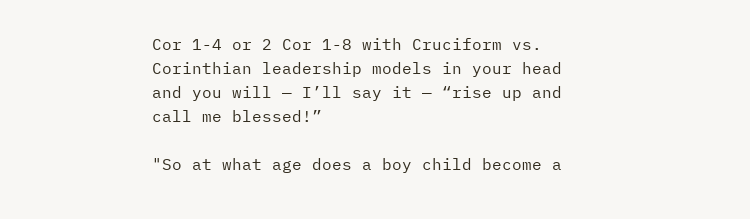Cor 1-4 or 2 Cor 1-8 with Cruciform vs. Corinthian leadership models in your head and you will — I’ll say it — “rise up and call me blessed!”

"So at what age does a boy child become a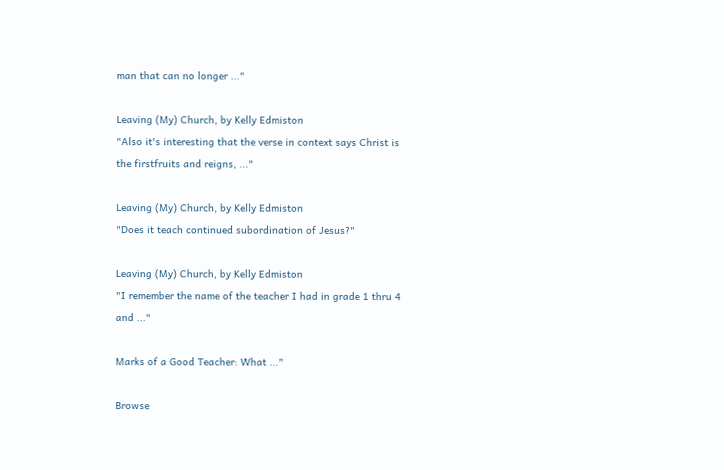man that can no longer ..."

Leaving (My) Church, by Kelly Edmiston
"Also it's interesting that the verse in context says Christ is the firstfruits and reigns, ..."

Leaving (My) Church, by Kelly Edmiston
"Does it teach continued subordination of Jesus?"

Leaving (My) Church, by Kelly Edmiston
"I remember the name of the teacher I had in grade 1 thru 4 and ..."

Marks of a Good Teacher: What ..."

Browse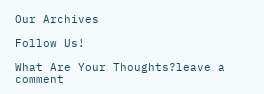Our Archives

Follow Us!

What Are Your Thoughts?leave a comment